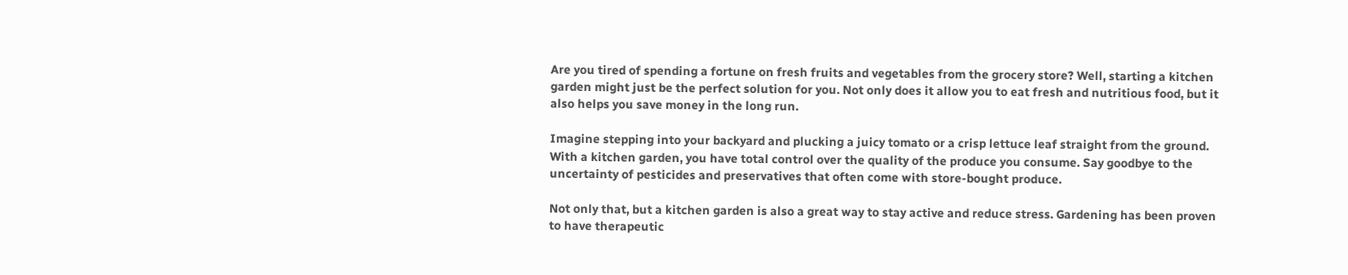Are you tired of spending a fortune on fresh fruits and vegetables from the grocery store? Well, starting a kitchen garden might just be the perfect solution for you. Not only does it allow you to eat fresh and nutritious food, but it also helps you save money in the long run.

Imagine stepping into your backyard and plucking a juicy tomato or a crisp lettuce leaf straight from the ground. With a kitchen garden, you have total control over the quality of the produce you consume. Say goodbye to the uncertainty of pesticides and preservatives that often come with store-bought produce.

Not only that, but a kitchen garden is also a great way to stay active and reduce stress. Gardening has been proven to have therapeutic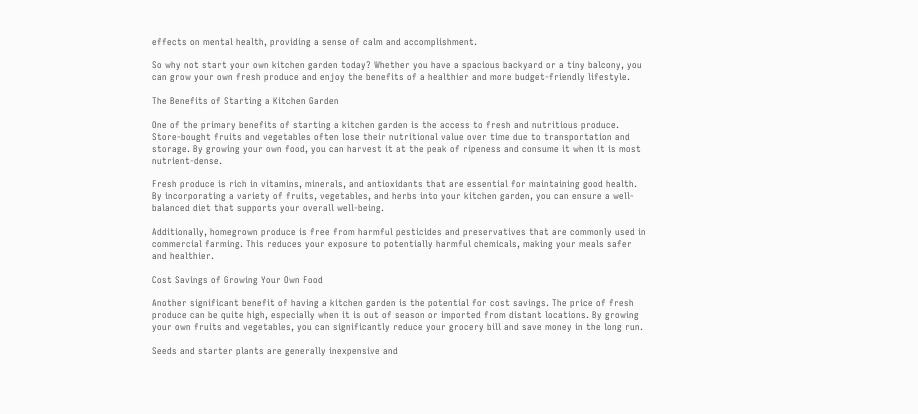effects on mental health, providing a sense of calm and accomplishment.

So why not start your own kitchen garden today? Whether you have a spacious backyard or a tiny balcony, you can grow your own fresh produce and enjoy the benefits of a healthier and more budget-friendly lifestyle.

The Benefits of Starting a Kitchen Garden

One of the primary benefits of starting a kitchen garden is the access to fresh and nutritious produce. Store-bought fruits and vegetables often lose their nutritional value over time due to transportation and storage. By growing your own food, you can harvest it at the peak of ripeness and consume it when it is most nutrient-dense.

Fresh produce is rich in vitamins, minerals, and antioxidants that are essential for maintaining good health. By incorporating a variety of fruits, vegetables, and herbs into your kitchen garden, you can ensure a well-balanced diet that supports your overall well-being.

Additionally, homegrown produce is free from harmful pesticides and preservatives that are commonly used in commercial farming. This reduces your exposure to potentially harmful chemicals, making your meals safer and healthier.

Cost Savings of Growing Your Own Food

Another significant benefit of having a kitchen garden is the potential for cost savings. The price of fresh produce can be quite high, especially when it is out of season or imported from distant locations. By growing your own fruits and vegetables, you can significantly reduce your grocery bill and save money in the long run.

Seeds and starter plants are generally inexpensive and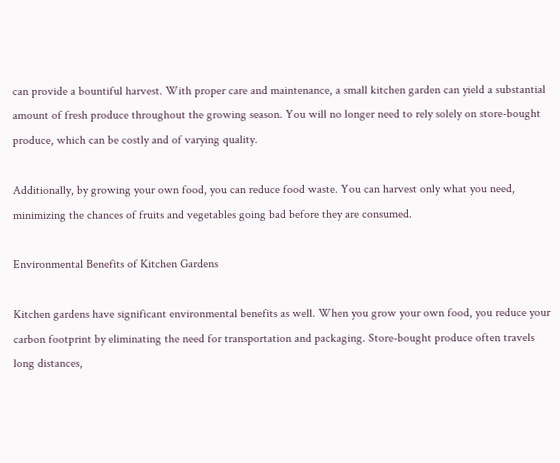can provide a bountiful harvest. With proper care and maintenance, a small kitchen garden can yield a substantial amount of fresh produce throughout the growing season. You will no longer need to rely solely on store-bought produce, which can be costly and of varying quality.

Additionally, by growing your own food, you can reduce food waste. You can harvest only what you need, minimizing the chances of fruits and vegetables going bad before they are consumed.

Environmental Benefits of Kitchen Gardens

Kitchen gardens have significant environmental benefits as well. When you grow your own food, you reduce your carbon footprint by eliminating the need for transportation and packaging. Store-bought produce often travels long distances,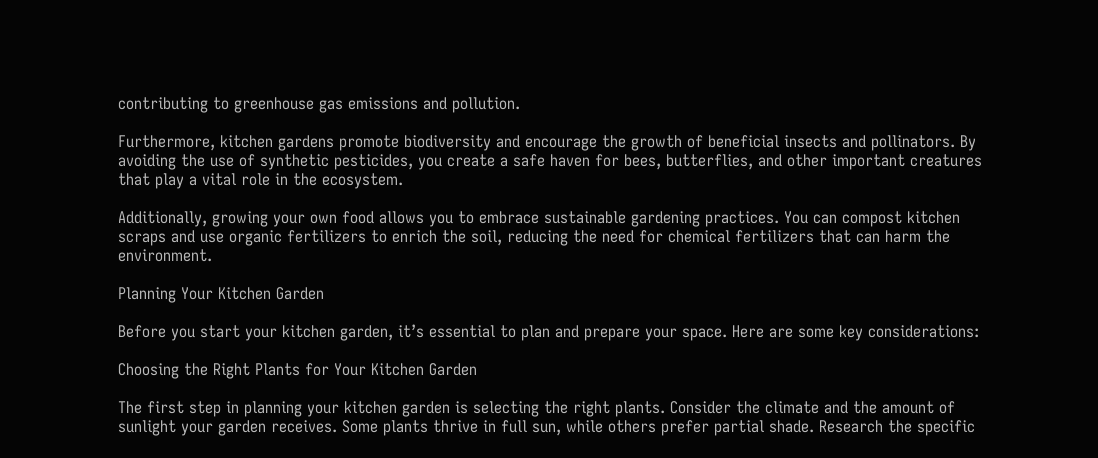contributing to greenhouse gas emissions and pollution.

Furthermore, kitchen gardens promote biodiversity and encourage the growth of beneficial insects and pollinators. By avoiding the use of synthetic pesticides, you create a safe haven for bees, butterflies, and other important creatures that play a vital role in the ecosystem.

Additionally, growing your own food allows you to embrace sustainable gardening practices. You can compost kitchen scraps and use organic fertilizers to enrich the soil, reducing the need for chemical fertilizers that can harm the environment.

Planning Your Kitchen Garden

Before you start your kitchen garden, it’s essential to plan and prepare your space. Here are some key considerations:

Choosing the Right Plants for Your Kitchen Garden

The first step in planning your kitchen garden is selecting the right plants. Consider the climate and the amount of sunlight your garden receives. Some plants thrive in full sun, while others prefer partial shade. Research the specific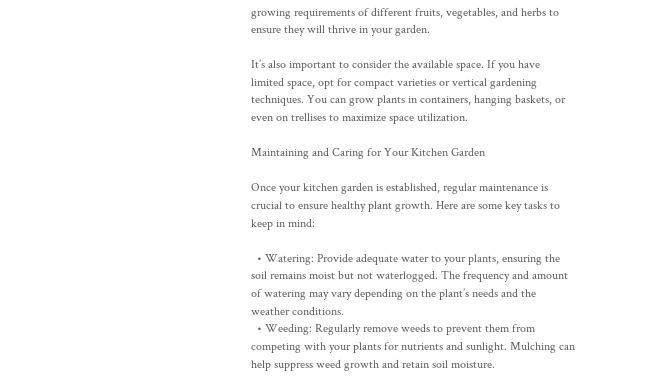growing requirements of different fruits, vegetables, and herbs to ensure they will thrive in your garden.

It’s also important to consider the available space. If you have limited space, opt for compact varieties or vertical gardening techniques. You can grow plants in containers, hanging baskets, or even on trellises to maximize space utilization.

Maintaining and Caring for Your Kitchen Garden

Once your kitchen garden is established, regular maintenance is crucial to ensure healthy plant growth. Here are some key tasks to keep in mind:

  • Watering: Provide adequate water to your plants, ensuring the soil remains moist but not waterlogged. The frequency and amount of watering may vary depending on the plant’s needs and the weather conditions.
  • Weeding: Regularly remove weeds to prevent them from competing with your plants for nutrients and sunlight. Mulching can help suppress weed growth and retain soil moisture.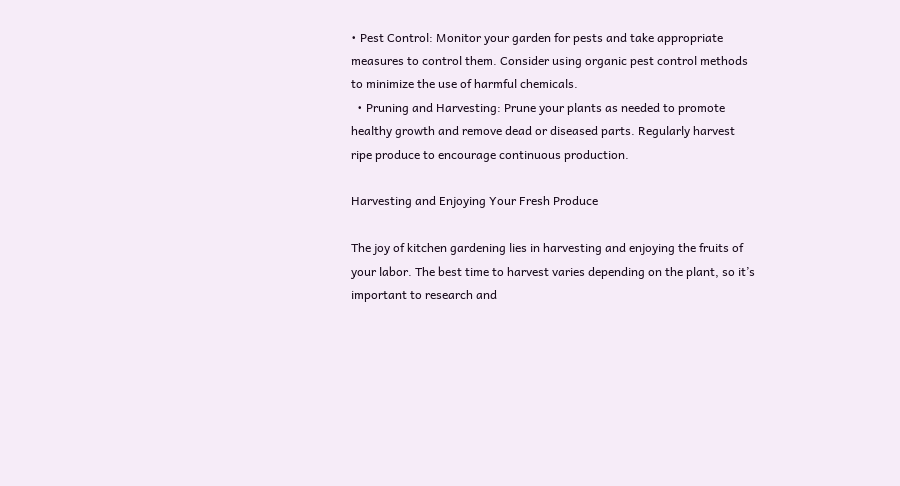• Pest Control: Monitor your garden for pests and take appropriate measures to control them. Consider using organic pest control methods to minimize the use of harmful chemicals.
  • Pruning and Harvesting: Prune your plants as needed to promote healthy growth and remove dead or diseased parts. Regularly harvest ripe produce to encourage continuous production.

Harvesting and Enjoying Your Fresh Produce

The joy of kitchen gardening lies in harvesting and enjoying the fruits of your labor. The best time to harvest varies depending on the plant, so it’s important to research and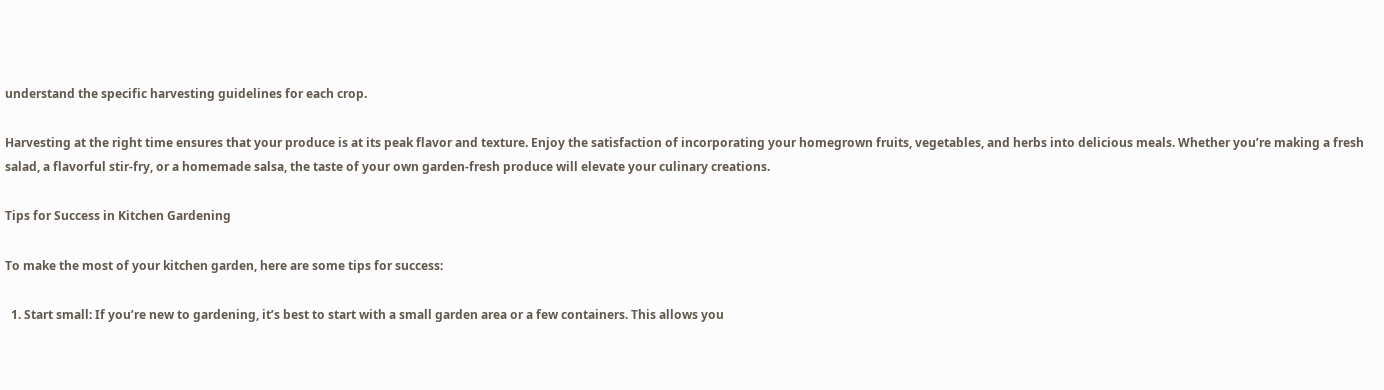understand the specific harvesting guidelines for each crop.

Harvesting at the right time ensures that your produce is at its peak flavor and texture. Enjoy the satisfaction of incorporating your homegrown fruits, vegetables, and herbs into delicious meals. Whether you’re making a fresh salad, a flavorful stir-fry, or a homemade salsa, the taste of your own garden-fresh produce will elevate your culinary creations.

Tips for Success in Kitchen Gardening

To make the most of your kitchen garden, here are some tips for success:

  1. Start small: If you’re new to gardening, it’s best to start with a small garden area or a few containers. This allows you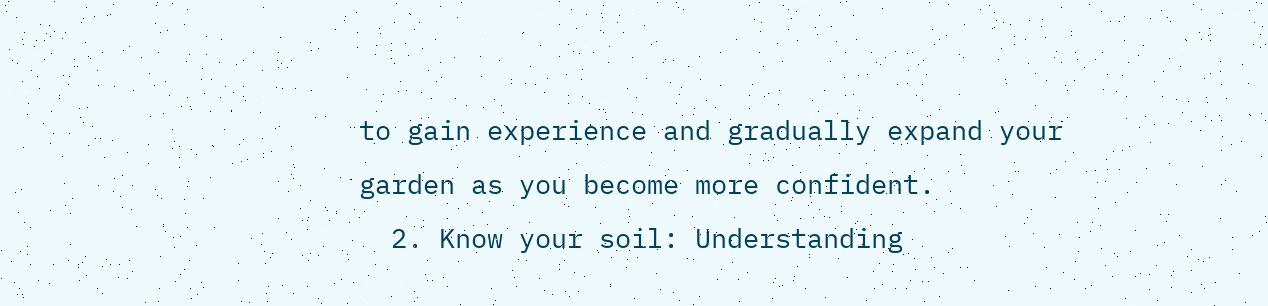to gain experience and gradually expand your garden as you become more confident.
  2. Know your soil: Understanding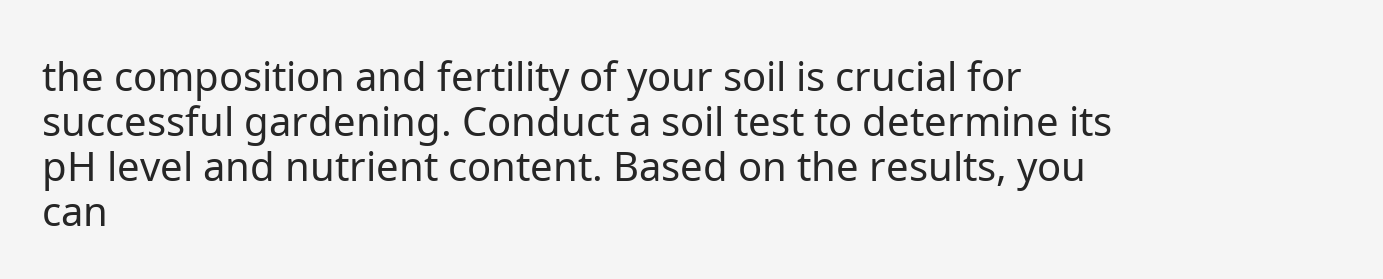the composition and fertility of your soil is crucial for successful gardening. Conduct a soil test to determine its pH level and nutrient content. Based on the results, you can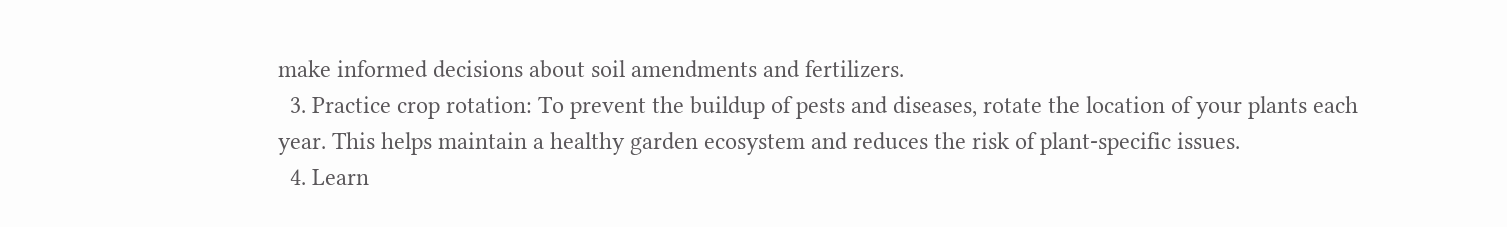make informed decisions about soil amendments and fertilizers.
  3. Practice crop rotation: To prevent the buildup of pests and diseases, rotate the location of your plants each year. This helps maintain a healthy garden ecosystem and reduces the risk of plant-specific issues.
  4. Learn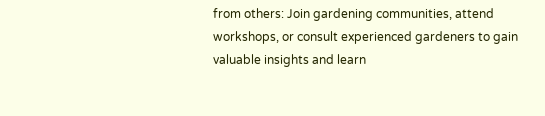from others: Join gardening communities, attend workshops, or consult experienced gardeners to gain valuable insights and learn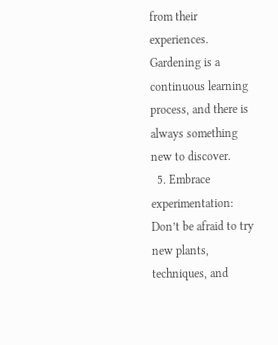from their experiences. Gardening is a continuous learning process, and there is always something new to discover.
  5. Embrace experimentation: Don’t be afraid to try new plants, techniques, and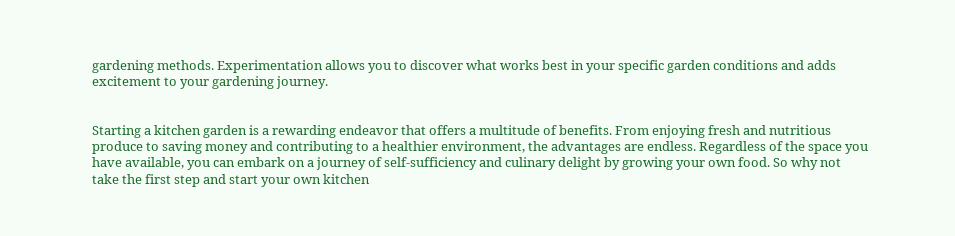gardening methods. Experimentation allows you to discover what works best in your specific garden conditions and adds excitement to your gardening journey.


Starting a kitchen garden is a rewarding endeavor that offers a multitude of benefits. From enjoying fresh and nutritious produce to saving money and contributing to a healthier environment, the advantages are endless. Regardless of the space you have available, you can embark on a journey of self-sufficiency and culinary delight by growing your own food. So why not take the first step and start your own kitchen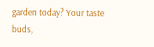garden today? Your taste buds,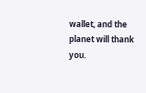wallet, and the planet will thank you.